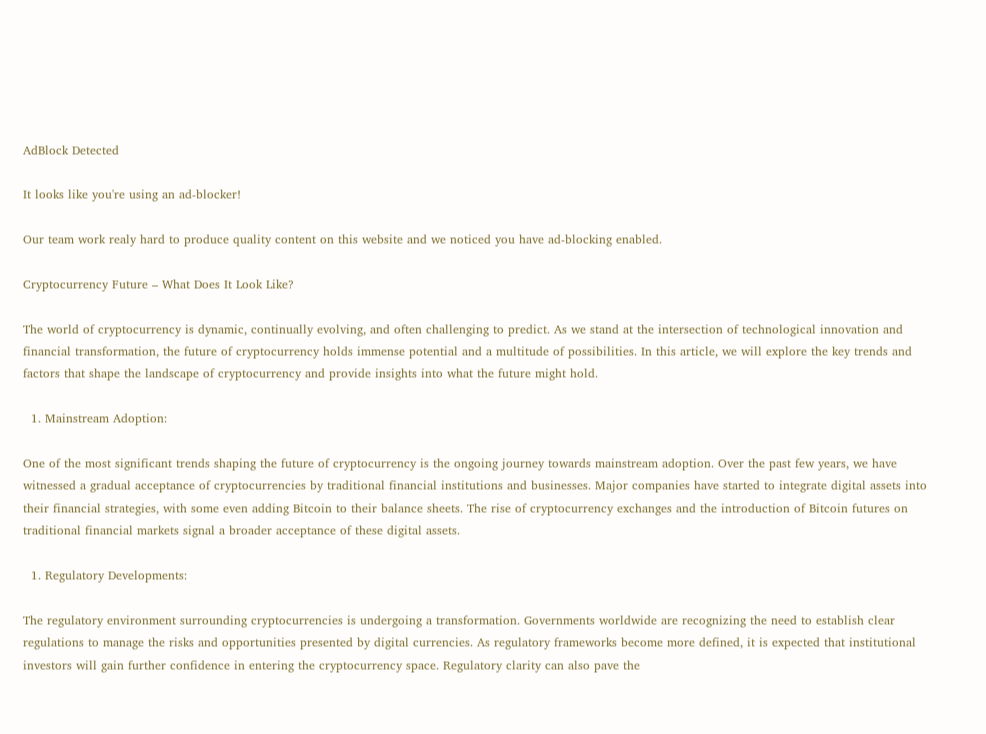AdBlock Detected

It looks like you're using an ad-blocker!

Our team work realy hard to produce quality content on this website and we noticed you have ad-blocking enabled.

Cryptocurrency Future – What Does It Look Like?

The world of cryptocurrency is dynamic, continually evolving, and often challenging to predict. As we stand at the intersection of technological innovation and financial transformation, the future of cryptocurrency holds immense potential and a multitude of possibilities. In this article, we will explore the key trends and factors that shape the landscape of cryptocurrency and provide insights into what the future might hold.

  1. Mainstream Adoption:

One of the most significant trends shaping the future of cryptocurrency is the ongoing journey towards mainstream adoption. Over the past few years, we have witnessed a gradual acceptance of cryptocurrencies by traditional financial institutions and businesses. Major companies have started to integrate digital assets into their financial strategies, with some even adding Bitcoin to their balance sheets. The rise of cryptocurrency exchanges and the introduction of Bitcoin futures on traditional financial markets signal a broader acceptance of these digital assets.

  1. Regulatory Developments:

The regulatory environment surrounding cryptocurrencies is undergoing a transformation. Governments worldwide are recognizing the need to establish clear regulations to manage the risks and opportunities presented by digital currencies. As regulatory frameworks become more defined, it is expected that institutional investors will gain further confidence in entering the cryptocurrency space. Regulatory clarity can also pave the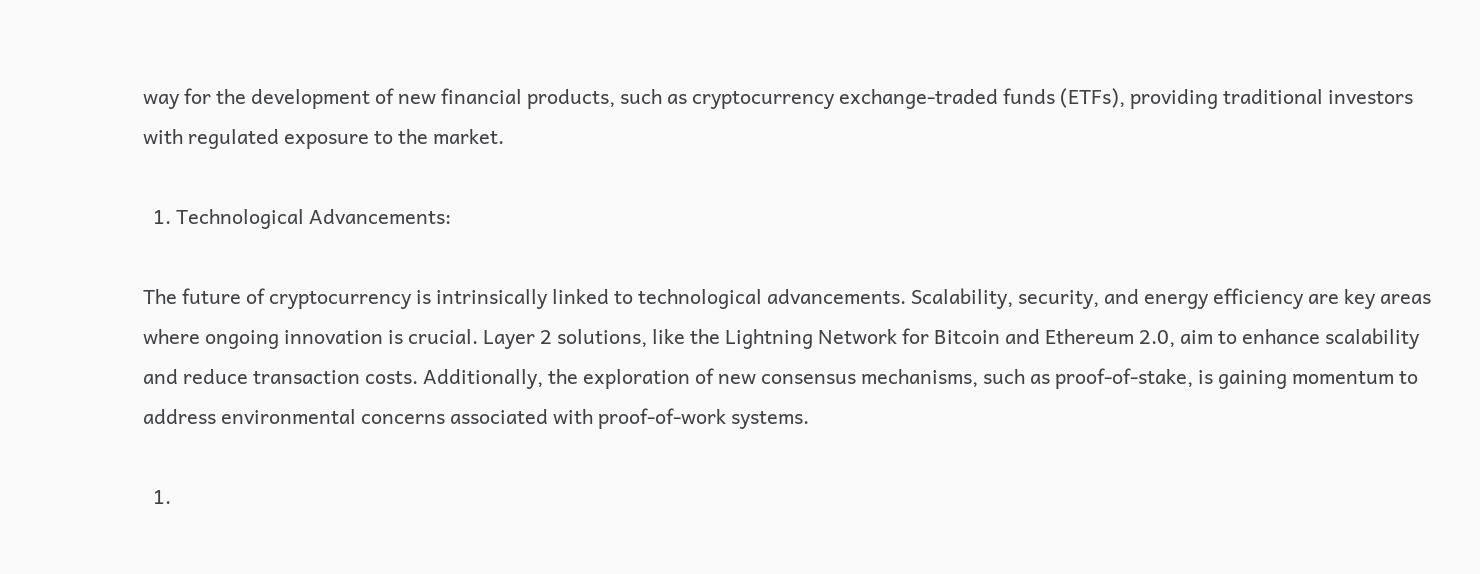way for the development of new financial products, such as cryptocurrency exchange-traded funds (ETFs), providing traditional investors with regulated exposure to the market.

  1. Technological Advancements:

The future of cryptocurrency is intrinsically linked to technological advancements. Scalability, security, and energy efficiency are key areas where ongoing innovation is crucial. Layer 2 solutions, like the Lightning Network for Bitcoin and Ethereum 2.0, aim to enhance scalability and reduce transaction costs. Additionally, the exploration of new consensus mechanisms, such as proof-of-stake, is gaining momentum to address environmental concerns associated with proof-of-work systems.

  1.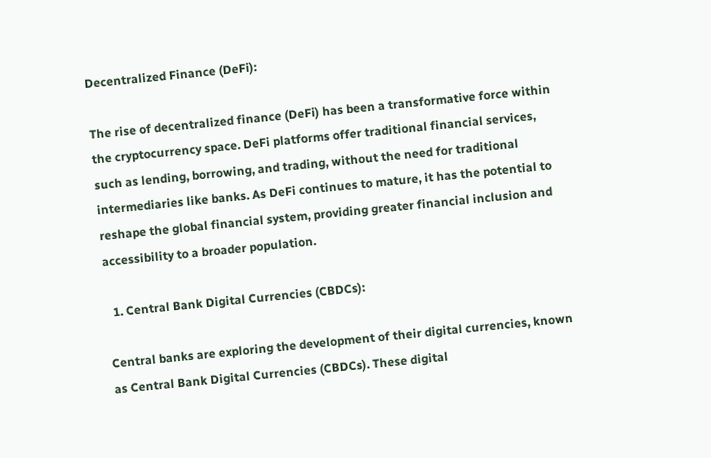Decentralized Finance (DeFi):

The rise of decentralized finance (DeFi) has been a transformative force within the cryptocurrency space. DeFi platforms offer traditional financial services, such as lending, borrowing, and trading, without the need for traditional intermediaries like banks. As DeFi continues to mature, it has the potential to reshape the global financial system, providing greater financial inclusion and accessibility to a broader population.

  1. Central Bank Digital Currencies (CBDCs):

Central banks are exploring the development of their digital currencies, known as Central Bank Digital Currencies (CBDCs). These digital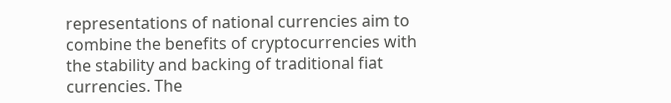representations of national currencies aim to combine the benefits of cryptocurrencies with the stability and backing of traditional fiat currencies. The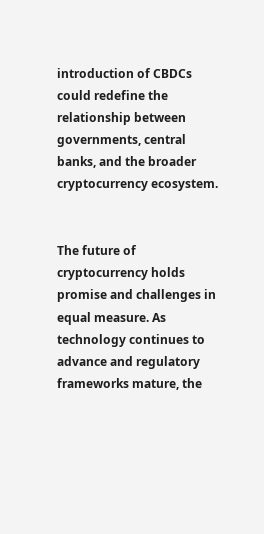introduction of CBDCs could redefine the relationship between governments, central banks, and the broader cryptocurrency ecosystem.


The future of cryptocurrency holds promise and challenges in equal measure. As technology continues to advance and regulatory frameworks mature, the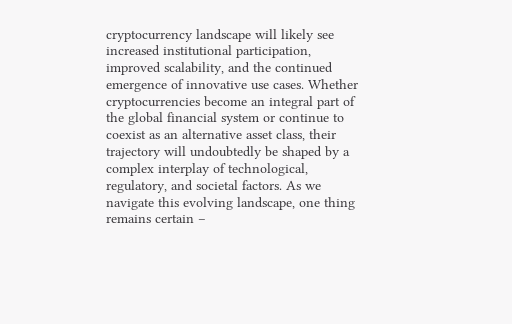cryptocurrency landscape will likely see increased institutional participation, improved scalability, and the continued emergence of innovative use cases. Whether cryptocurrencies become an integral part of the global financial system or continue to coexist as an alternative asset class, their trajectory will undoubtedly be shaped by a complex interplay of technological, regulatory, and societal factors. As we navigate this evolving landscape, one thing remains certain –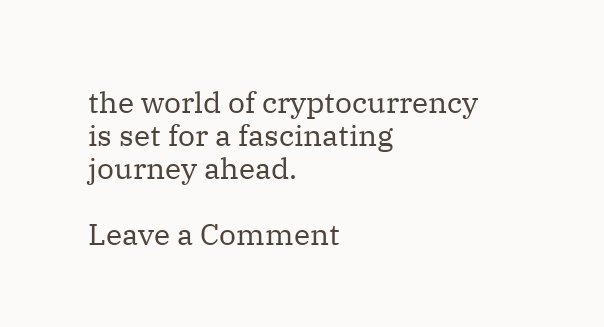the world of cryptocurrency is set for a fascinating journey ahead.

Leave a Comment